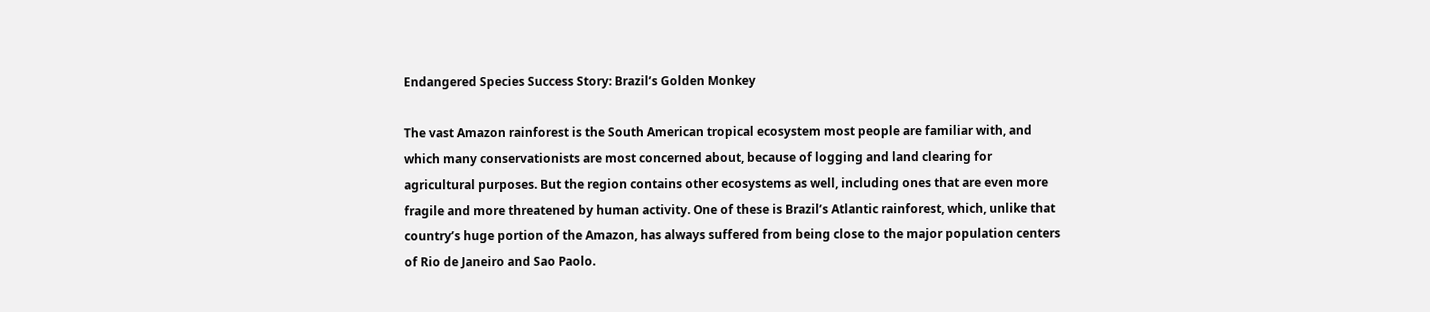Endangered Species Success Story: Brazil’s Golden Monkey

The vast Amazon rainforest is the South American tropical ecosystem most people are familiar with, and which many conservationists are most concerned about, because of logging and land clearing for agricultural purposes. But the region contains other ecosystems as well, including ones that are even more fragile and more threatened by human activity. One of these is Brazil’s Atlantic rainforest, which, unlike that country’s huge portion of the Amazon, has always suffered from being close to the major population centers of Rio de Janeiro and Sao Paolo.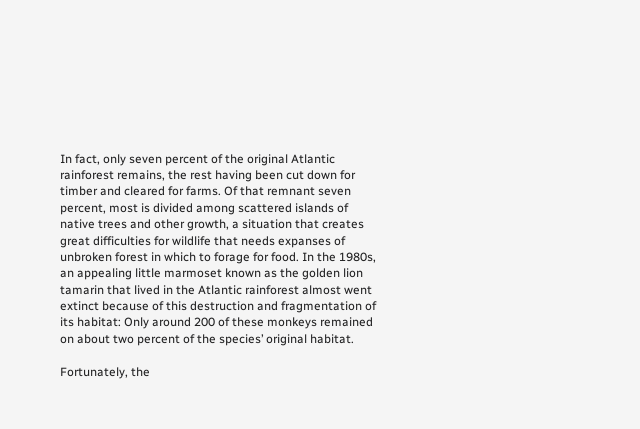In fact, only seven percent of the original Atlantic rainforest remains, the rest having been cut down for timber and cleared for farms. Of that remnant seven percent, most is divided among scattered islands of native trees and other growth, a situation that creates great difficulties for wildlife that needs expanses of unbroken forest in which to forage for food. In the 1980s, an appealing little marmoset known as the golden lion tamarin that lived in the Atlantic rainforest almost went extinct because of this destruction and fragmentation of its habitat: Only around 200 of these monkeys remained on about two percent of the species’ original habitat.

Fortunately, the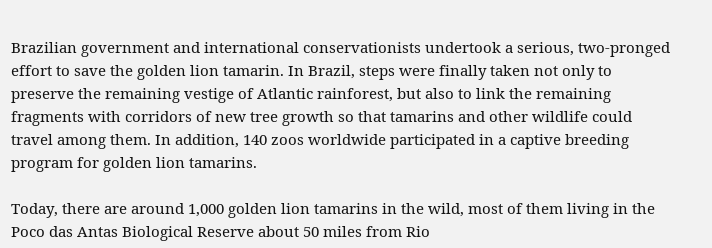Brazilian government and international conservationists undertook a serious, two-pronged effort to save the golden lion tamarin. In Brazil, steps were finally taken not only to preserve the remaining vestige of Atlantic rainforest, but also to link the remaining fragments with corridors of new tree growth so that tamarins and other wildlife could travel among them. In addition, 140 zoos worldwide participated in a captive breeding program for golden lion tamarins.

Today, there are around 1,000 golden lion tamarins in the wild, most of them living in the Poco das Antas Biological Reserve about 50 miles from Rio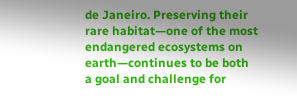de Janeiro. Preserving their rare habitat—one of the most endangered ecosystems on earth—continues to be both a goal and challenge for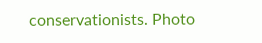conservationists. Photo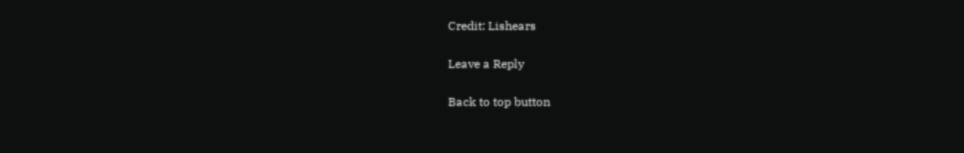Credit: Lishears

Leave a Reply

Back to top button